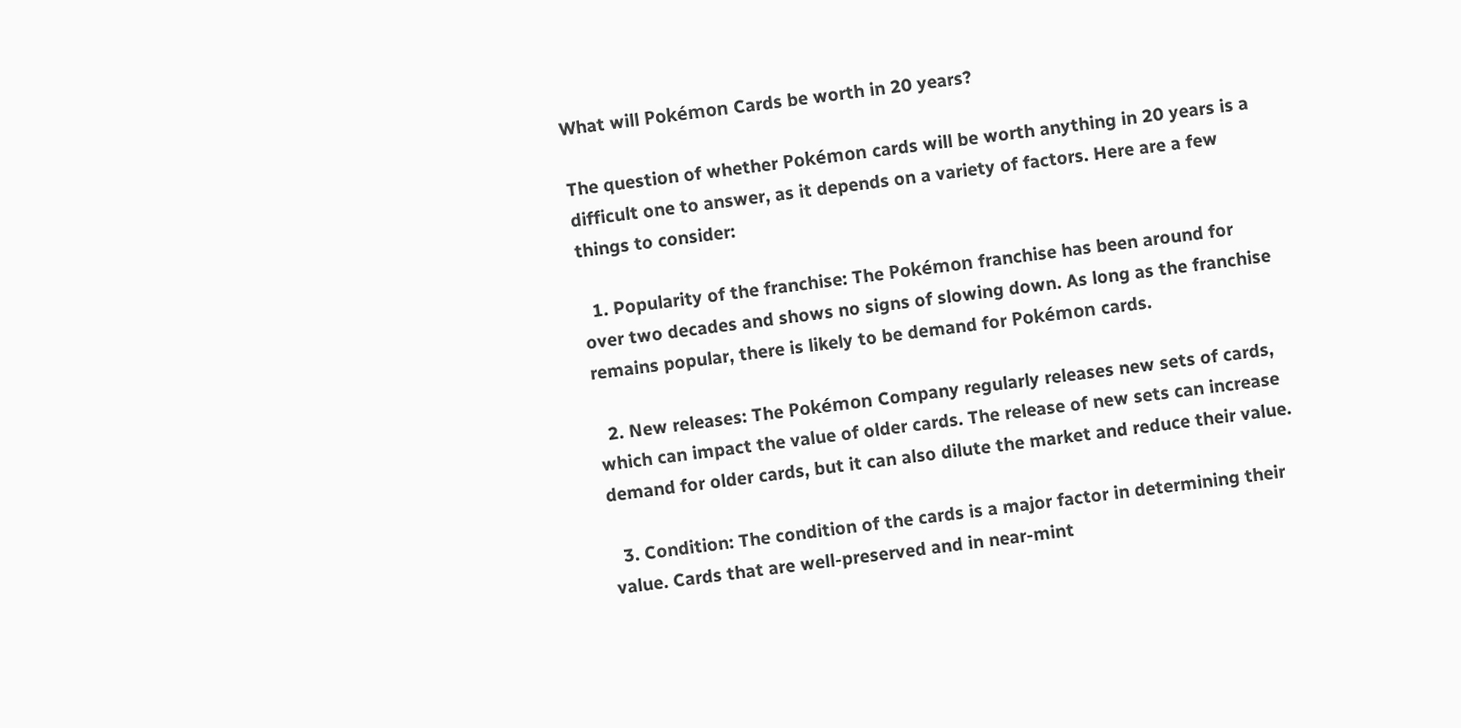What will Pokémon Cards be worth in 20 years?

The question of whether Pokémon cards will be worth anything in 20 years is a difficult one to answer, as it depends on a variety of factors. Here are a few things to consider:

  1. Popularity of the franchise: The Pokémon franchise has been around for over two decades and shows no signs of slowing down. As long as the franchise remains popular, there is likely to be demand for Pokémon cards.

  2. New releases: The Pokémon Company regularly releases new sets of cards, which can impact the value of older cards. The release of new sets can increase demand for older cards, but it can also dilute the market and reduce their value.

  3. Condition: The condition of the cards is a major factor in determining their value. Cards that are well-preserved and in near-mint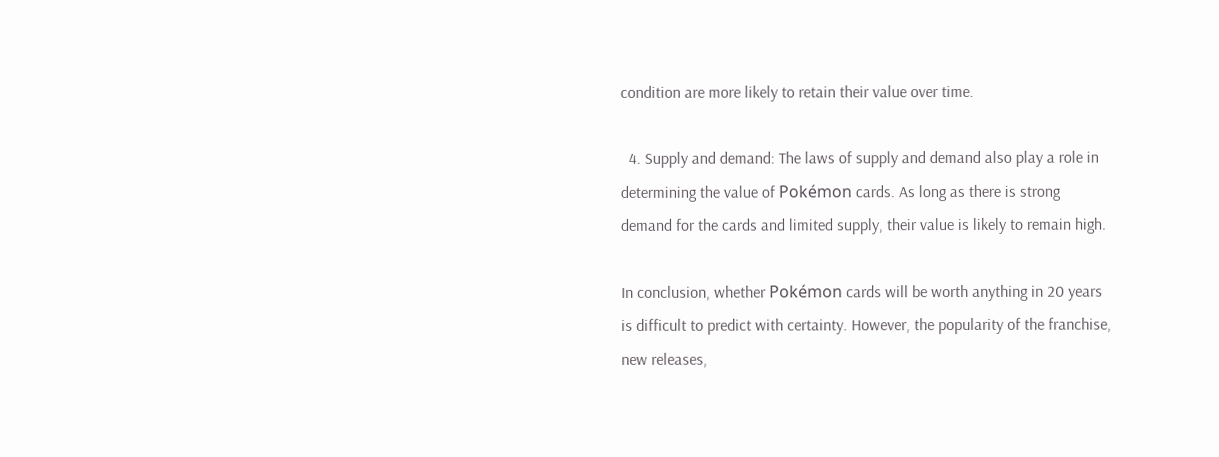condition are more likely to retain their value over time.

  4. Supply and demand: The laws of supply and demand also play a role in determining the value of Pokémon cards. As long as there is strong demand for the cards and limited supply, their value is likely to remain high.

In conclusion, whether Pokémon cards will be worth anything in 20 years is difficult to predict with certainty. However, the popularity of the franchise, new releases,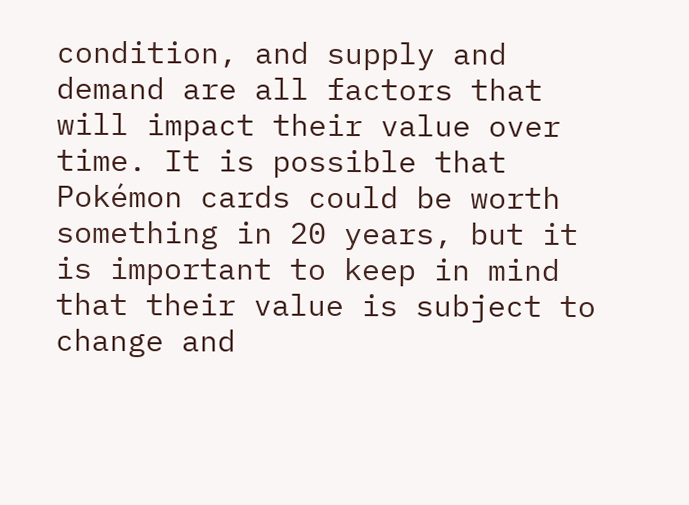condition, and supply and demand are all factors that will impact their value over time. It is possible that Pokémon cards could be worth something in 20 years, but it is important to keep in mind that their value is subject to change and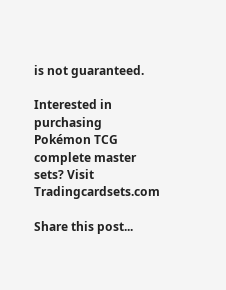is not guaranteed.

Interested in purchasing Pokémon TCG complete master sets? Visit Tradingcardsets.com

Share this post...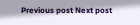Previous post Next post